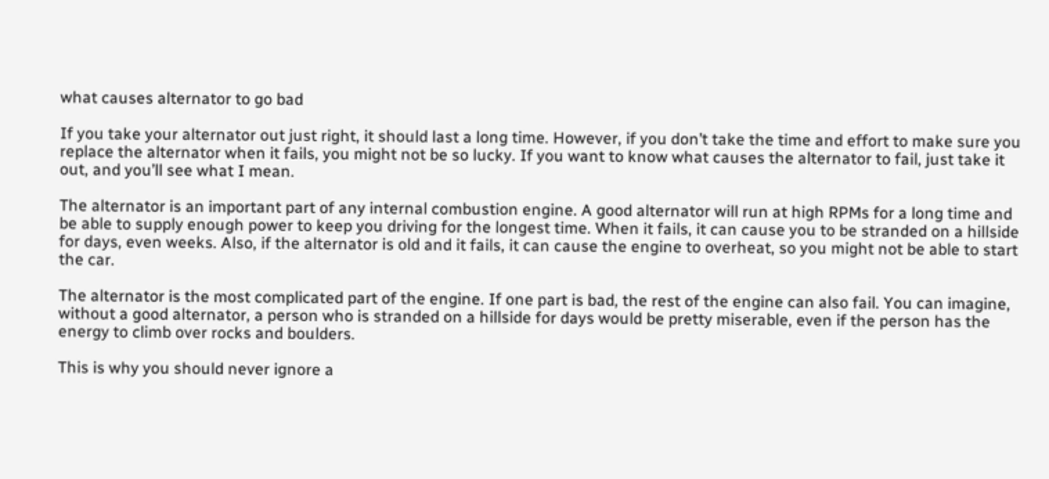what causes alternator to go bad

If you take your alternator out just right, it should last a long time. However, if you don’t take the time and effort to make sure you replace the alternator when it fails, you might not be so lucky. If you want to know what causes the alternator to fail, just take it out, and you’ll see what I mean.

The alternator is an important part of any internal combustion engine. A good alternator will run at high RPMs for a long time and be able to supply enough power to keep you driving for the longest time. When it fails, it can cause you to be stranded on a hillside for days, even weeks. Also, if the alternator is old and it fails, it can cause the engine to overheat, so you might not be able to start the car.

The alternator is the most complicated part of the engine. If one part is bad, the rest of the engine can also fail. You can imagine, without a good alternator, a person who is stranded on a hillside for days would be pretty miserable, even if the person has the energy to climb over rocks and boulders.

This is why you should never ignore a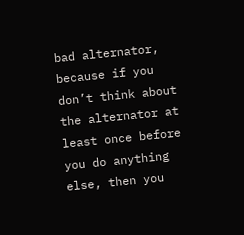bad alternator, because if you don’t think about the alternator at least once before you do anything else, then you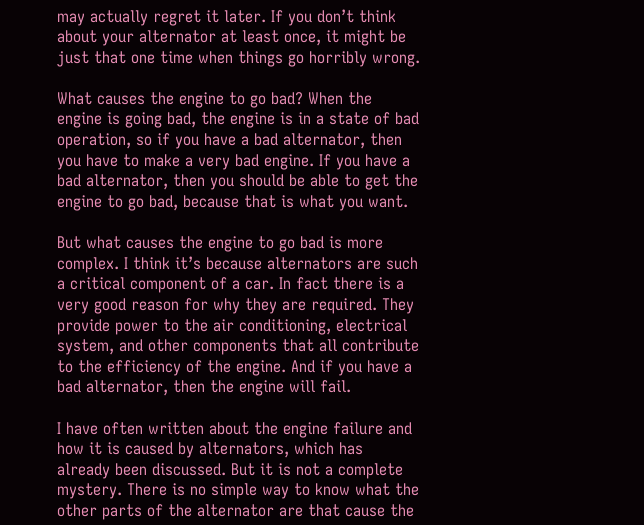may actually regret it later. If you don’t think about your alternator at least once, it might be just that one time when things go horribly wrong.

What causes the engine to go bad? When the engine is going bad, the engine is in a state of bad operation, so if you have a bad alternator, then you have to make a very bad engine. If you have a bad alternator, then you should be able to get the engine to go bad, because that is what you want.

But what causes the engine to go bad is more complex. I think it’s because alternators are such a critical component of a car. In fact there is a very good reason for why they are required. They provide power to the air conditioning, electrical system, and other components that all contribute to the efficiency of the engine. And if you have a bad alternator, then the engine will fail.

I have often written about the engine failure and how it is caused by alternators, which has already been discussed. But it is not a complete mystery. There is no simple way to know what the other parts of the alternator are that cause the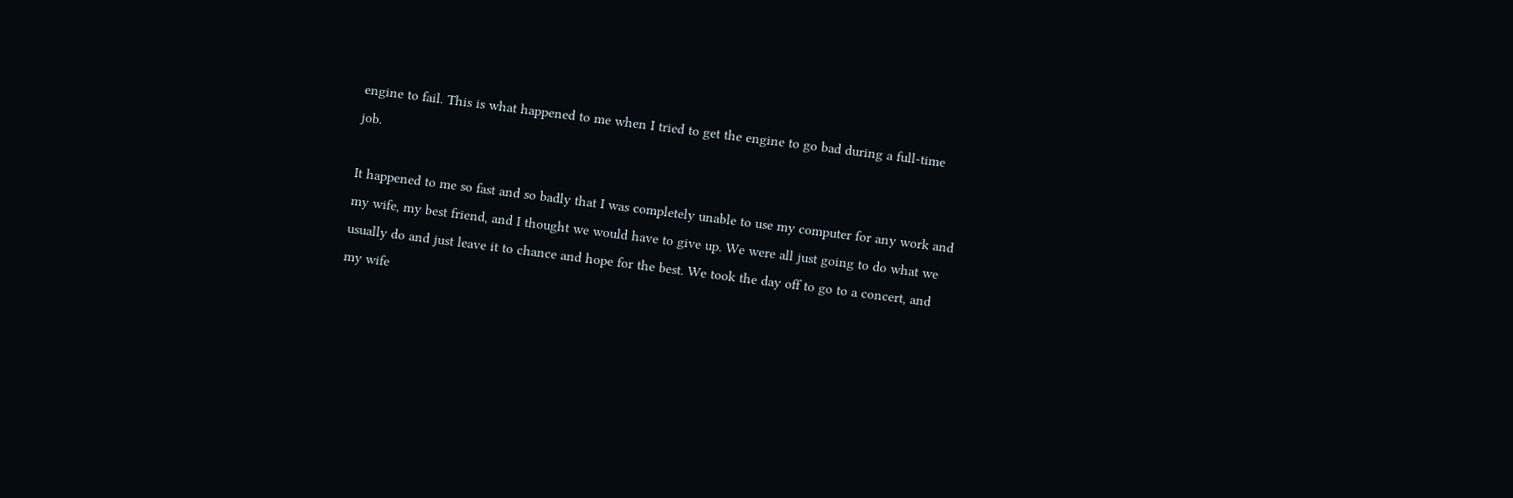engine to fail. This is what happened to me when I tried to get the engine to go bad during a full-time job.

It happened to me so fast and so badly that I was completely unable to use my computer for any work and my wife, my best friend, and I thought we would have to give up. We were all just going to do what we usually do and just leave it to chance and hope for the best. We took the day off to go to a concert, and my wife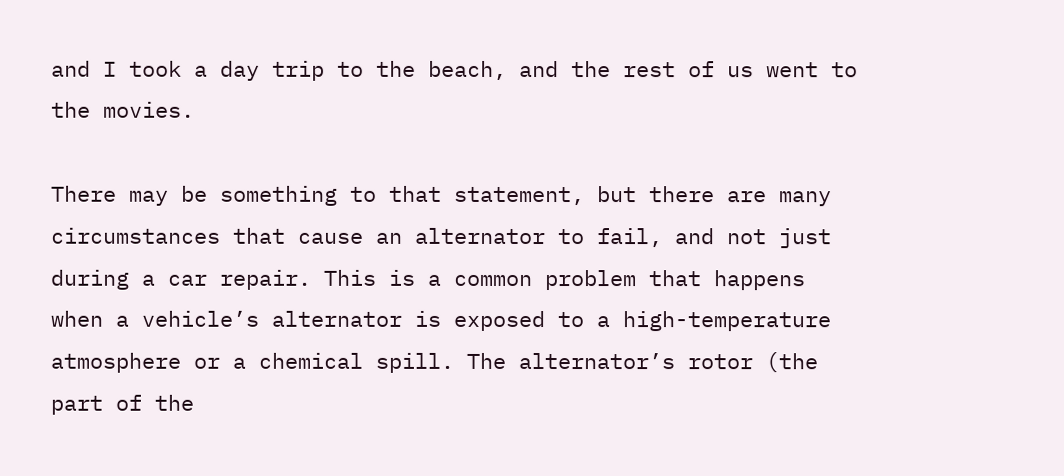and I took a day trip to the beach, and the rest of us went to the movies.

There may be something to that statement, but there are many circumstances that cause an alternator to fail, and not just during a car repair. This is a common problem that happens when a vehicle’s alternator is exposed to a high-temperature atmosphere or a chemical spill. The alternator’s rotor (the part of the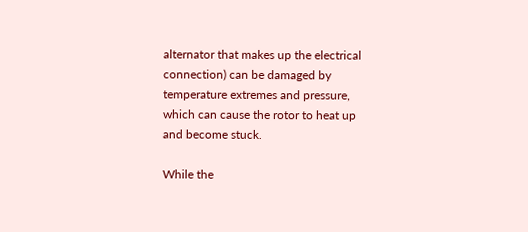alternator that makes up the electrical connection) can be damaged by temperature extremes and pressure, which can cause the rotor to heat up and become stuck.

While the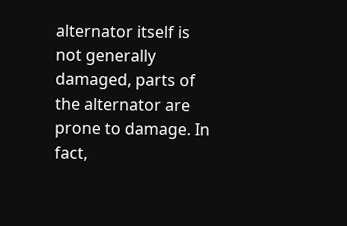alternator itself is not generally damaged, parts of the alternator are prone to damage. In fact,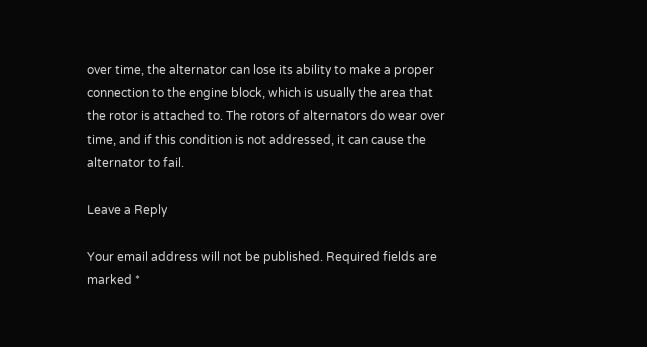over time, the alternator can lose its ability to make a proper connection to the engine block, which is usually the area that the rotor is attached to. The rotors of alternators do wear over time, and if this condition is not addressed, it can cause the alternator to fail.

Leave a Reply

Your email address will not be published. Required fields are marked *